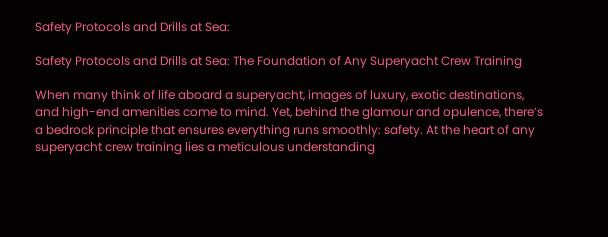Safety Protocols and Drills at Sea:

Safety Protocols and Drills at Sea: The Foundation of Any Superyacht Crew Training

When many think of life aboard a superyacht, images of luxury, exotic destinations, and high-end amenities come to mind. Yet, behind the glamour and opulence, there’s a bedrock principle that ensures everything runs smoothly: safety. At the heart of any superyacht crew training lies a meticulous understanding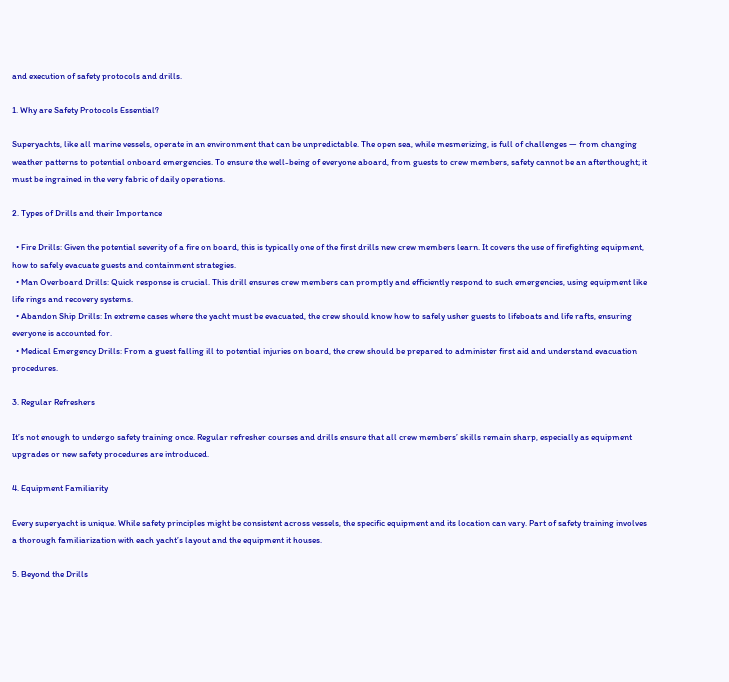and execution of safety protocols and drills.

1. Why are Safety Protocols Essential?

Superyachts, like all marine vessels, operate in an environment that can be unpredictable. The open sea, while mesmerizing, is full of challenges — from changing weather patterns to potential onboard emergencies. To ensure the well-being of everyone aboard, from guests to crew members, safety cannot be an afterthought; it must be ingrained in the very fabric of daily operations.

2. Types of Drills and their Importance

  • Fire Drills: Given the potential severity of a fire on board, this is typically one of the first drills new crew members learn. It covers the use of firefighting equipment, how to safely evacuate guests and containment strategies.
  • Man Overboard Drills: Quick response is crucial. This drill ensures crew members can promptly and efficiently respond to such emergencies, using equipment like life rings and recovery systems.
  • Abandon Ship Drills: In extreme cases where the yacht must be evacuated, the crew should know how to safely usher guests to lifeboats and life rafts, ensuring everyone is accounted for.
  • Medical Emergency Drills: From a guest falling ill to potential injuries on board, the crew should be prepared to administer first aid and understand evacuation procedures.

3. Regular Refreshers

It’s not enough to undergo safety training once. Regular refresher courses and drills ensure that all crew members’ skills remain sharp, especially as equipment upgrades or new safety procedures are introduced.

4. Equipment Familiarity

Every superyacht is unique. While safety principles might be consistent across vessels, the specific equipment and its location can vary. Part of safety training involves a thorough familiarization with each yacht’s layout and the equipment it houses.

5. Beyond the Drills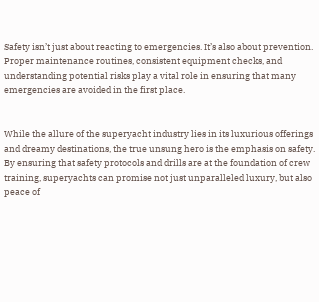Safety isn’t just about reacting to emergencies. It’s also about prevention. Proper maintenance routines, consistent equipment checks, and understanding potential risks play a vital role in ensuring that many emergencies are avoided in the first place.


While the allure of the superyacht industry lies in its luxurious offerings and dreamy destinations, the true unsung hero is the emphasis on safety. By ensuring that safety protocols and drills are at the foundation of crew training, superyachts can promise not just unparalleled luxury, but also peace of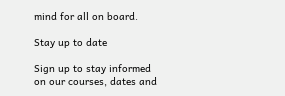mind for all on board.

Stay up to date

Sign up to stay informed on our courses, dates and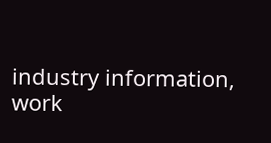industry information, work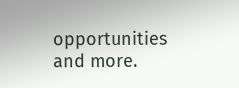opportunities and more.